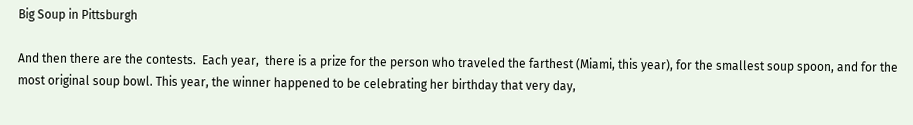Big Soup in Pittsburgh

And then there are the contests.  Each year,  there is a prize for the person who traveled the farthest (Miami, this year), for the smallest soup spoon, and for the most original soup bowl. This year, the winner happened to be celebrating her birthday that very day,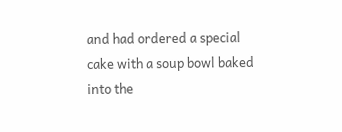and had ordered a special cake with a soup bowl baked into the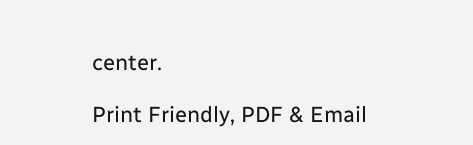center.

Print Friendly, PDF & Email